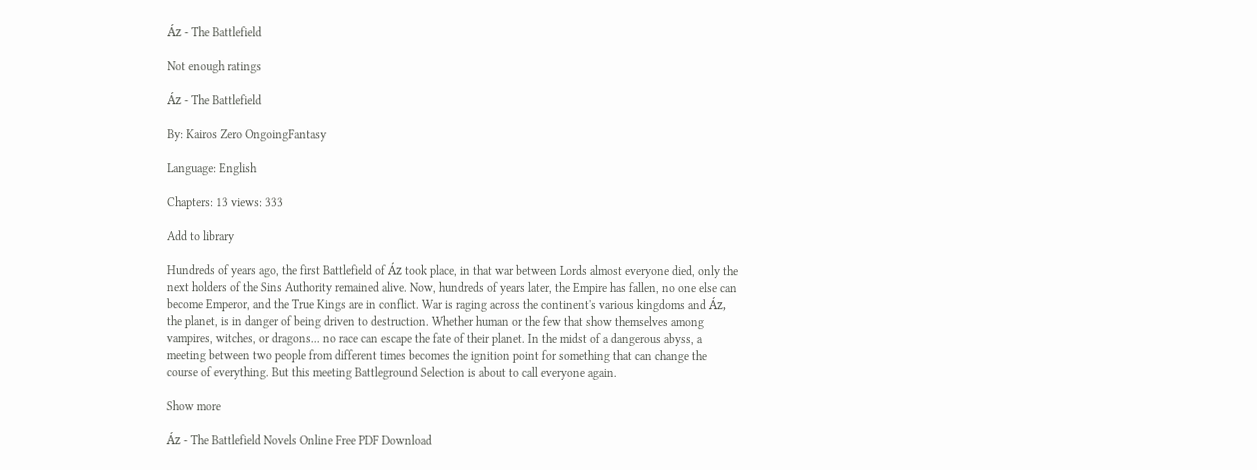Áz - The Battlefield

Not enough ratings

Áz - The Battlefield

By: Kairos Zero OngoingFantasy

Language: English

Chapters: 13 views: 333

Add to library

Hundreds of years ago, the first Battlefield of Áz took place, in that war between Lords almost everyone died, only the next holders of the Sins Authority remained alive. Now, hundreds of years later, the Empire has fallen, no one else can become Emperor, and the True Kings are in conflict. War is raging across the continent's various kingdoms and Áz, the planet, is in danger of being driven to destruction. Whether human or the few that show themselves among vampires, witches, or dragons... no race can escape the fate of their planet. In the midst of a dangerous abyss, a meeting between two people from different times becomes the ignition point for something that can change the course of everything. But this meeting Battleground Selection is about to call everyone again.

Show more

Áz - The Battlefield Novels Online Free PDF Download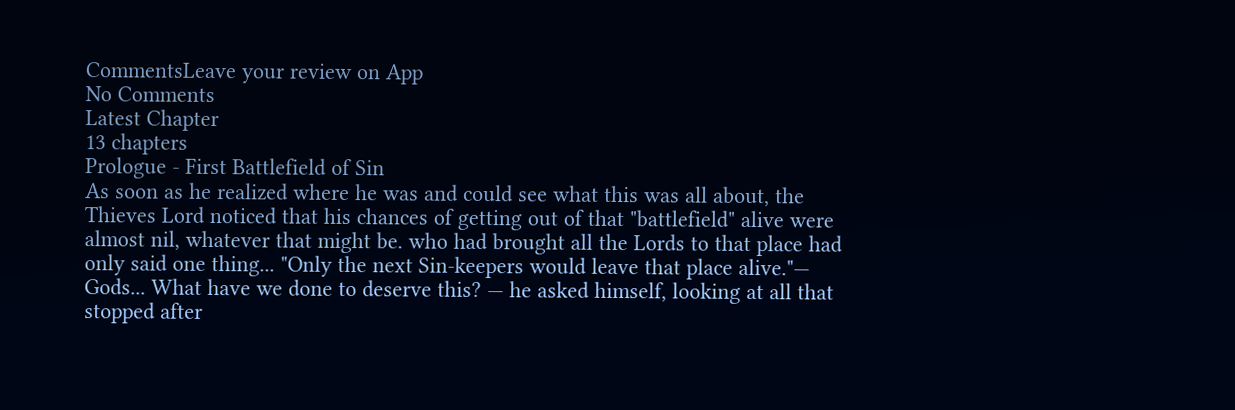CommentsLeave your review on App
No Comments
Latest Chapter
13 chapters
Prologue - First Battlefield of Sin
As soon as he realized where he was and could see what this was all about, the Thieves Lord noticed that his chances of getting out of that "battlefield" alive were almost nil, whatever that might be. who had brought all the Lords to that place had only said one thing... "Only the next Sin-keepers would leave that place alive."— Gods... What have we done to deserve this? — he asked himself, looking at all that stopped after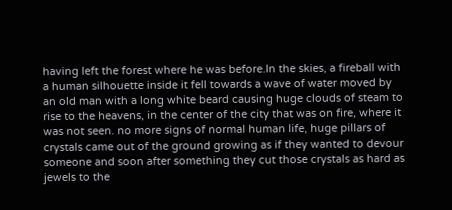having left the forest where he was before.In the skies, a fireball with a human silhouette inside it fell towards a wave of water moved by an old man with a long white beard causing huge clouds of steam to rise to the heavens, in the center of the city that was on fire, where it was not seen. no more signs of normal human life, huge pillars of crystals came out of the ground growing as if they wanted to devour someone and soon after something they cut those crystals as hard as jewels to the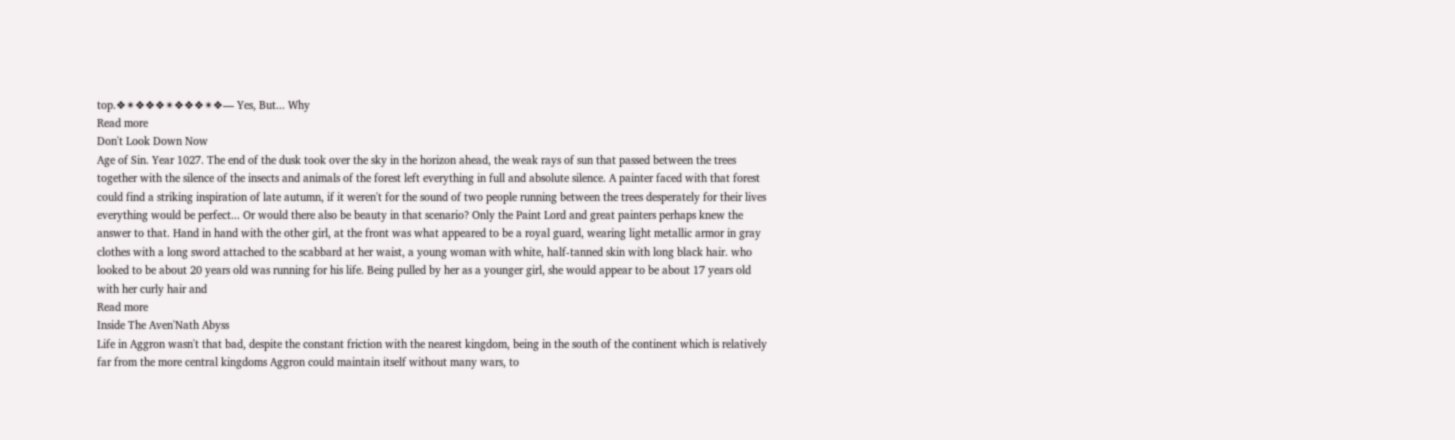top.❖✴❖❖❖✴❖❖❖✴❖— Yes, But... Why
Read more
Don't Look Down Now
Age of Sin. Year 1027. The end of the dusk took over the sky in the horizon ahead, the weak rays of sun that passed between the trees together with the silence of the insects and animals of the forest left everything in full and absolute silence. A painter faced with that forest could find a striking inspiration of late autumn, if it weren't for the sound of two people running between the trees desperately for their lives everything would be perfect... Or would there also be beauty in that scenario? Only the Paint Lord and great painters perhaps knew the answer to that. Hand in hand with the other girl, at the front was what appeared to be a royal guard, wearing light metallic armor in gray clothes with a long sword attached to the scabbard at her waist, a young woman with white, half-tanned skin with long black hair. who looked to be about 20 years old was running for his life. Being pulled by her as a younger girl, she would appear to be about 17 years old with her curly hair and
Read more
Inside The Aven'Nath Abyss
Life in Aggron wasn't that bad, despite the constant friction with the nearest kingdom, being in the south of the continent which is relatively far from the more central kingdoms Aggron could maintain itself without many wars, to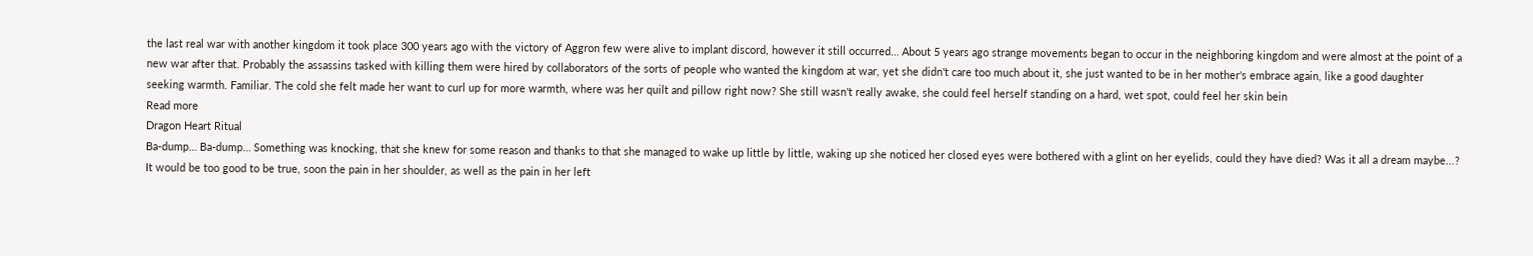the last real war with another kingdom it took place 300 years ago with the victory of Aggron few were alive to implant discord, however it still occurred… About 5 years ago strange movements began to occur in the neighboring kingdom and were almost at the point of a new war after that. Probably the assassins tasked with killing them were hired by collaborators of the sorts of people who wanted the kingdom at war, yet she didn't care too much about it, she just wanted to be in her mother's embrace again, like a good daughter seeking warmth. Familiar. The cold she felt made her want to curl up for more warmth, where was her quilt and pillow right now? She still wasn't really awake, she could feel herself standing on a hard, wet spot, could feel her skin bein
Read more
Dragon Heart Ritual
Ba-dump… Ba-dump… Something was knocking, that she knew for some reason and thanks to that she managed to wake up little by little, waking up she noticed her closed eyes were bothered with a glint on her eyelids, could they have died? Was it all a dream maybe...? It would be too good to be true, soon the pain in her shoulder, as well as the pain in her left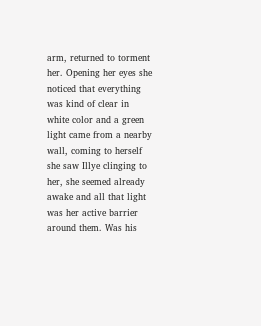arm, returned to torment her. Opening her eyes she noticed that everything was kind of clear in white color and a green light came from a nearby wall, coming to herself she saw Illye clinging to her, she seemed already awake and all that light was her active barrier around them. Was his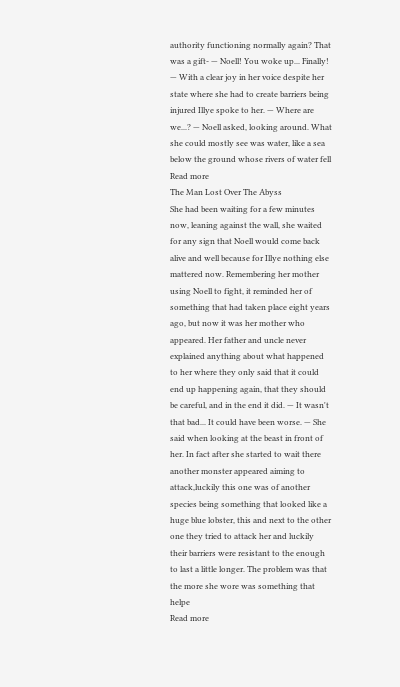authority functioning normally again? That was a gift- — Noell! You woke up... Finally! — With a clear joy in her voice despite her state where she had to create barriers being injured Illye spoke to her. — Where are we...? — Noell asked, looking around. What she could mostly see was water, like a sea below the ground whose rivers of water fell
Read more
The Man Lost Over The Abyss
She had been waiting for a few minutes now, leaning against the wall, she waited for any sign that Noell would come back alive and well because for Illye nothing else mattered now. Remembering her mother using Noell to fight, it reminded her of something that had taken place eight years ago, but now it was her mother who appeared. Her father and uncle never explained anything about what happened to her where they only said that it could end up happening again, that they should be careful, and in the end it did. — It wasn't that bad... It could have been worse. — She said when looking at the beast in front of her. In fact after she started to wait there another monster appeared aiming to attack,luckily this one was of another species being something that looked like a huge blue lobster, this and next to the other one they tried to attack her and luckily their barriers were resistant to the enough to last a little longer. The problem was that the more she wore was something that helpe
Read more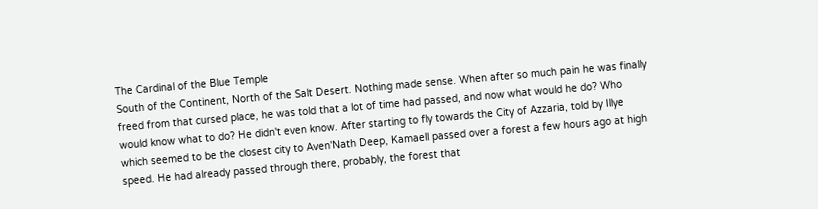The Cardinal of the Blue Temple
South of the Continent, North of the Salt Desert. Nothing made sense. When after so much pain he was finally freed from that cursed place, he was told that a lot of time had passed, and now what would he do? Who would know what to do? He didn't even know. After starting to fly towards the City of Azzaria, told by Illye which seemed to be the closest city to Aven'Nath Deep, Kamaell passed over a forest a few hours ago at high speed. He had already passed through there, probably, the forest that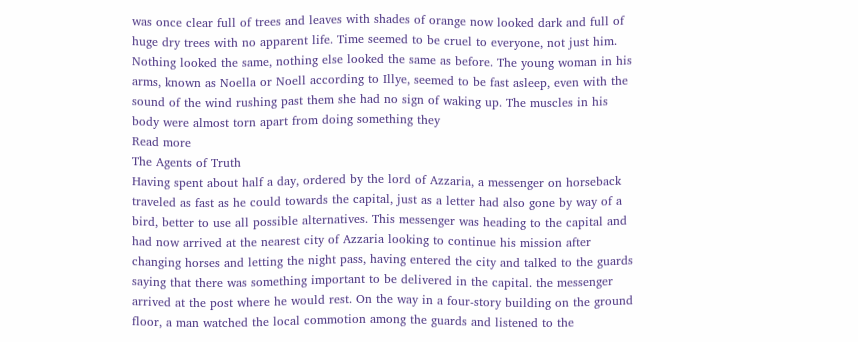was once clear full of trees and leaves with shades of orange now looked dark and full of huge dry trees with no apparent life. Time seemed to be cruel to everyone, not just him. Nothing looked the same, nothing else looked the same as before. The young woman in his arms, known as Noella or Noell according to Illye, seemed to be fast asleep, even with the sound of the wind rushing past them she had no sign of waking up. The muscles in his body were almost torn apart from doing something they
Read more
The Agents of Truth
Having spent about half a day, ordered by the lord of Azzaria, a messenger on horseback traveled as fast as he could towards the capital, just as a letter had also gone by way of a bird, better to use all possible alternatives. This messenger was heading to the capital and had now arrived at the nearest city of Azzaria looking to continue his mission after changing horses and letting the night pass, having entered the city and talked to the guards saying that there was something important to be delivered in the capital. the messenger arrived at the post where he would rest. On the way in a four-story building on the ground floor, a man watched the local commotion among the guards and listened to the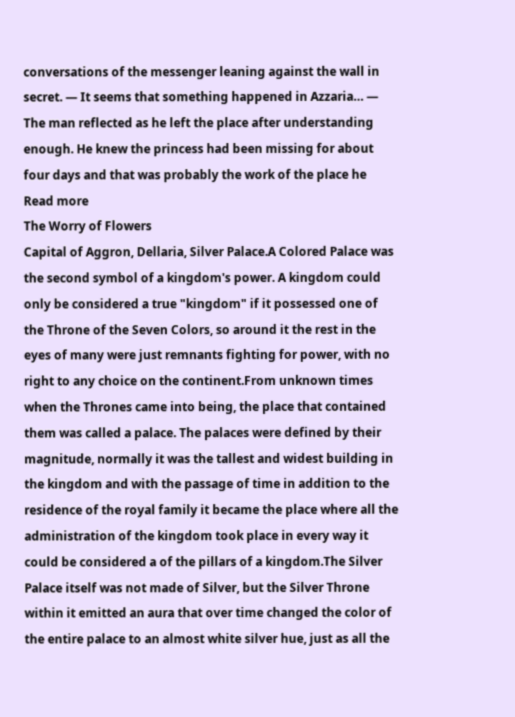conversations of the messenger leaning against the wall in secret. — It seems that something happened in Azzaria… — The man reflected as he left the place after understanding enough. He knew the princess had been missing for about four days and that was probably the work of the place he
Read more
The Worry of Flowers
Capital of Aggron, Dellaria, Silver Palace.A Colored Palace was the second symbol of a kingdom's power. A kingdom could only be considered a true "kingdom" if it possessed one of the Throne of the Seven Colors, so around it the rest in the eyes of many were just remnants fighting for power, with no right to any choice on the continent.From unknown times when the Thrones came into being, the place that contained them was called a palace. The palaces were defined by their magnitude, normally it was the tallest and widest building in the kingdom and with the passage of time in addition to the residence of the royal family it became the place where all the administration of the kingdom took place in every way it could be considered a of the pillars of a kingdom.The Silver Palace itself was not made of Silver, but the Silver Throne within it emitted an aura that over time changed the color of the entire palace to an almost white silver hue, just as all the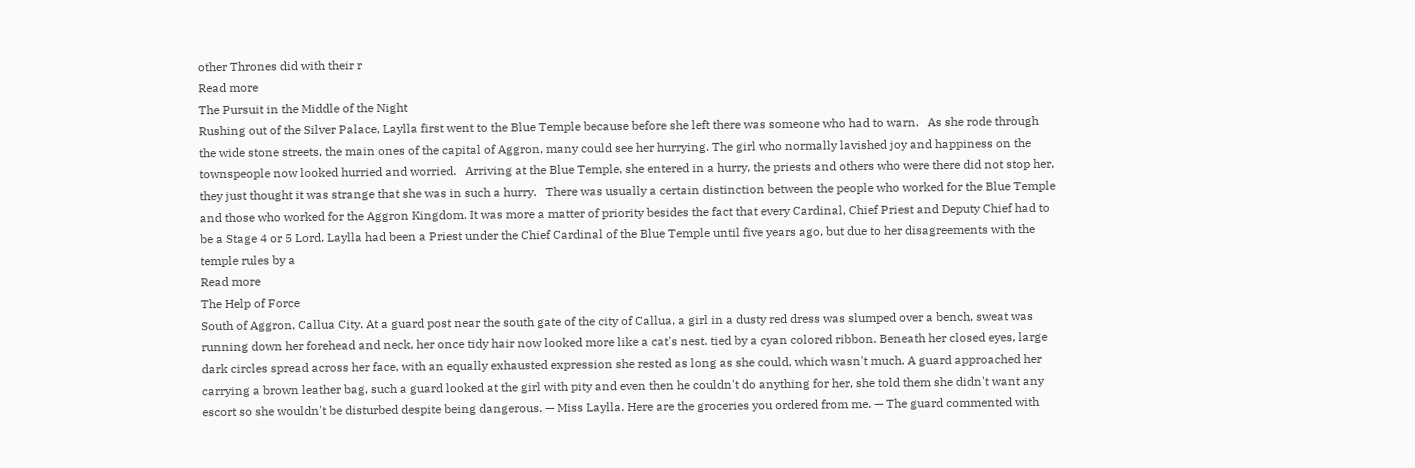other Thrones did with their r
Read more
The Pursuit in the Middle of the Night
Rushing out of the Silver Palace, Laylla first went to the Blue Temple because before she left there was someone who had to warn.   As she rode through the wide stone streets, the main ones of the capital of Aggron, many could see her hurrying. The girl who normally lavished joy and happiness on the townspeople now looked hurried and worried.   Arriving at the Blue Temple, she entered in a hurry, the priests and others who were there did not stop her, they just thought it was strange that she was in such a hurry.   There was usually a certain distinction between the people who worked for the Blue Temple and those who worked for the Aggron Kingdom. It was more a matter of priority besides the fact that every Cardinal, Chief Priest and Deputy Chief had to be a Stage 4 or 5 Lord. Laylla had been a Priest under the Chief Cardinal of the Blue Temple until five years ago, but due to her disagreements with the temple rules by a
Read more
The Help of Force
South of Aggron, Callua City. At a guard post near the south gate of the city of Callua, a girl in a dusty red dress was slumped over a bench, sweat was running down her forehead and neck, her once tidy hair now looked more like a cat's nest. tied by a cyan colored ribbon. Beneath her closed eyes, large dark circles spread across her face, with an equally exhausted expression she rested as long as she could, which wasn't much. A guard approached her carrying a brown leather bag, such a guard looked at the girl with pity and even then he couldn't do anything for her, she told them she didn't want any escort so she wouldn't be disturbed despite being dangerous. — Miss Laylla. Here are the groceries you ordered from me. — The guard commented with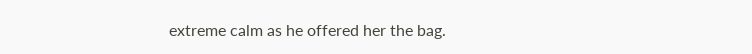extreme calm as he offered her the bag.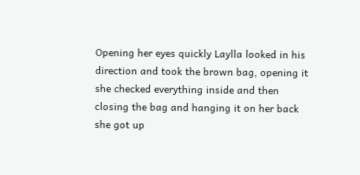Opening her eyes quickly Laylla looked in his direction and took the brown bag, opening it she checked everything inside and then closing the bag and hanging it on her back she got up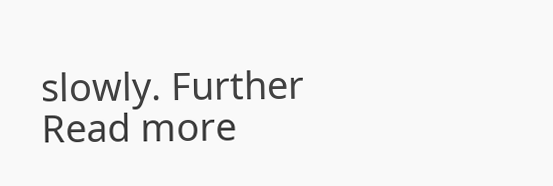slowly. Further
Read more